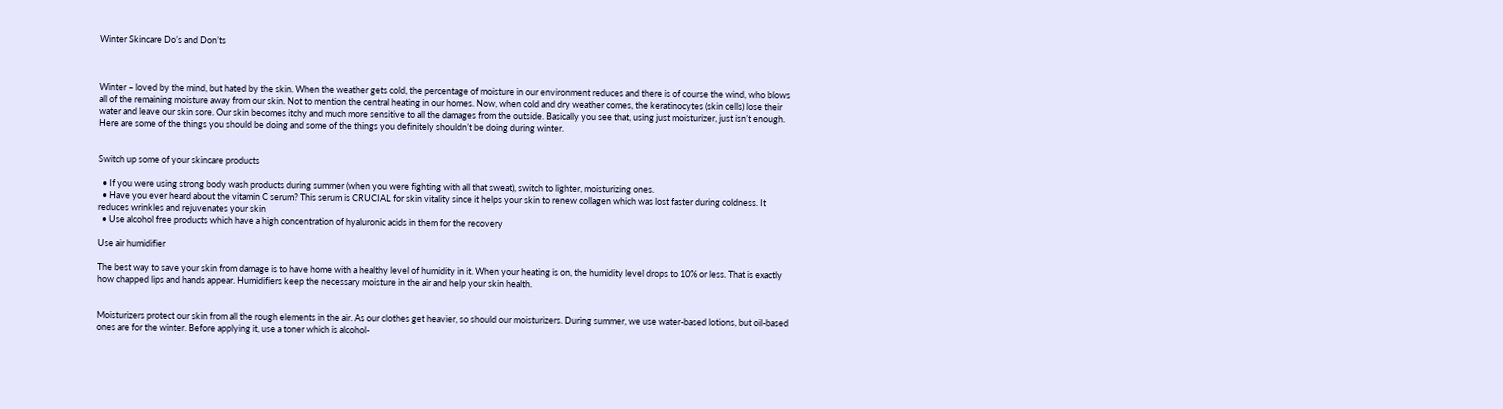Winter Skincare Do’s and Don’ts



Winter – loved by the mind, but hated by the skin. When the weather gets cold, the percentage of moisture in our environment reduces and there is of course the wind, who blows all of the remaining moisture away from our skin. Not to mention the central heating in our homes. Now, when cold and dry weather comes, the keratinocytes (skin cells) lose their water and leave our skin sore. Our skin becomes itchy and much more sensitive to all the damages from the outside. Basically you see that, using just moisturizer, just isn’t enough. Here are some of the things you should be doing and some of the things you definitely shouldn’t be doing during winter.


Switch up some of your skincare products

  • If you were using strong body wash products during summer (when you were fighting with all that sweat), switch to lighter, moisturizing ones.
  • Have you ever heard about the vitamin C serum? This serum is CRUCIAL for skin vitality since it helps your skin to renew collagen which was lost faster during coldness. It reduces wrinkles and rejuvenates your skin
  • Use alcohol free products which have a high concentration of hyaluronic acids in them for the recovery

Use air humidifier

The best way to save your skin from damage is to have home with a healthy level of humidity in it. When your heating is on, the humidity level drops to 10% or less. That is exactly how chapped lips and hands appear. Humidifiers keep the necessary moisture in the air and help your skin health.


Moisturizers protect our skin from all the rough elements in the air. As our clothes get heavier, so should our moisturizers. During summer, we use water-based lotions, but oil-based ones are for the winter. Before applying it, use a toner which is alcohol-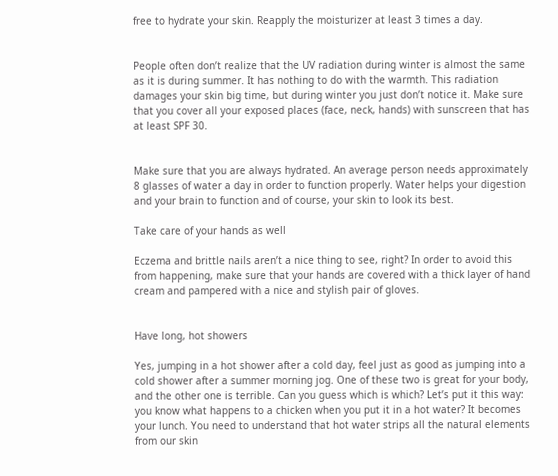free to hydrate your skin. Reapply the moisturizer at least 3 times a day.


People often don’t realize that the UV radiation during winter is almost the same as it is during summer. It has nothing to do with the warmth. This radiation damages your skin big time, but during winter you just don’t notice it. Make sure that you cover all your exposed places (face, neck, hands) with sunscreen that has at least SPF 30.


Make sure that you are always hydrated. An average person needs approximately 8 glasses of water a day in order to function properly. Water helps your digestion and your brain to function and of course, your skin to look its best.

Take care of your hands as well

Eczema and brittle nails aren’t a nice thing to see, right? In order to avoid this from happening, make sure that your hands are covered with a thick layer of hand cream and pampered with a nice and stylish pair of gloves.


Have long, hot showers

Yes, jumping in a hot shower after a cold day, feel just as good as jumping into a cold shower after a summer morning jog. One of these two is great for your body, and the other one is terrible. Can you guess which is which? Let’s put it this way: you know what happens to a chicken when you put it in a hot water? It becomes your lunch. You need to understand that hot water strips all the natural elements from our skin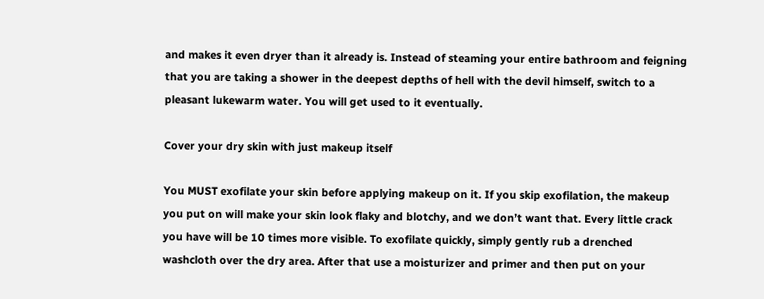and makes it even dryer than it already is. Instead of steaming your entire bathroom and feigning that you are taking a shower in the deepest depths of hell with the devil himself, switch to a pleasant lukewarm water. You will get used to it eventually.

Cover your dry skin with just makeup itself

You MUST exofilate your skin before applying makeup on it. If you skip exofilation, the makeup you put on will make your skin look flaky and blotchy, and we don’t want that. Every little crack you have will be 10 times more visible. To exofilate quickly, simply gently rub a drenched washcloth over the dry area. After that use a moisturizer and primer and then put on your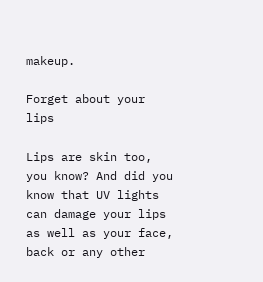makeup.

Forget about your lips

Lips are skin too, you know? And did you know that UV lights can damage your lips as well as your face, back or any other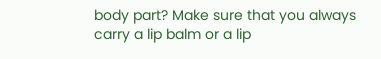body part? Make sure that you always carry a lip balm or a lip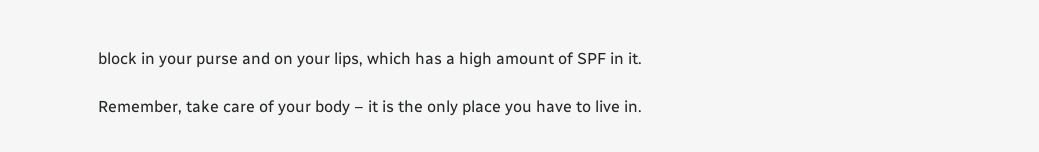block in your purse and on your lips, which has a high amount of SPF in it.

Remember, take care of your body – it is the only place you have to live in.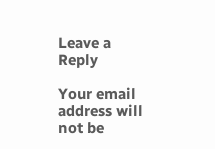Leave a Reply

Your email address will not be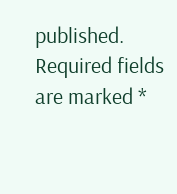published. Required fields are marked *